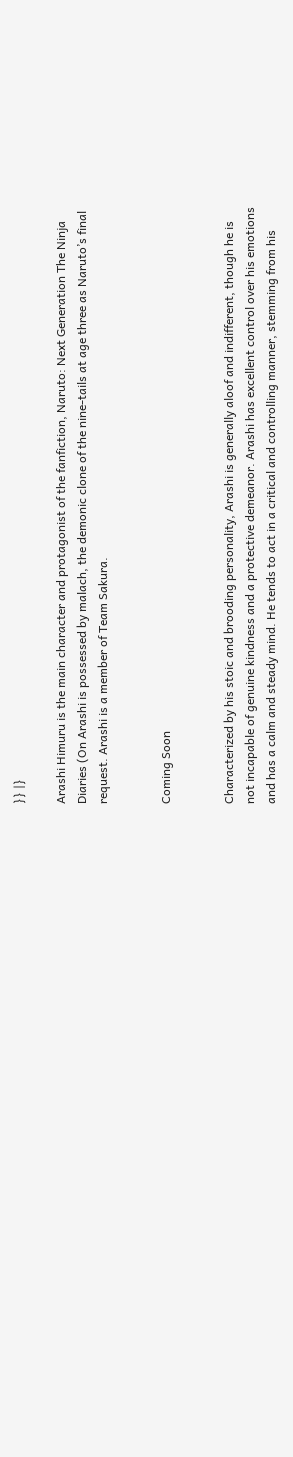}} |}

Arashi Himuru is the main character and protagonist of the fanfiction, Naruto: Next Generation The Ninja Diaries (On Arashi is possessed by malach, the demonic clone of the nine-tails at age three as Naruto’s final request. Arashi is a member of Team Sakura.


Coming Soon


Characterized by his stoic and brooding personality, Arashi is generally aloof and indifferent, though he is not incapable of genuine kindness and a protective demeanor. Arashi has excellent control over his emotions and has a calm and steady mind. He tends to act in a critical and controlling manner, stemming from his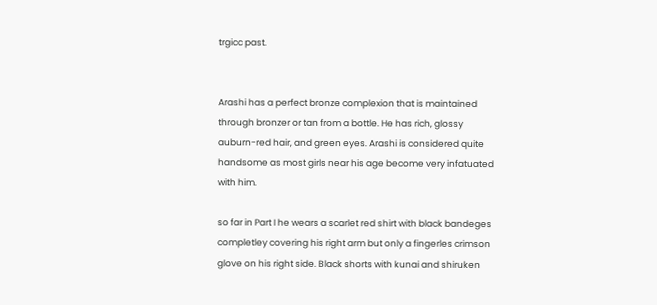trgicc past.


Arashi has a perfect bronze complexion that is maintained through bronzer or tan from a bottle. He has rich, glossy auburn-red hair, and green eyes. Arashi is considered quite handsome as most girls near his age become very infatuated with him.

so far in Part I he wears a scarlet red shirt with black bandeges completley covering his right arm but only a fingerles crimson glove on his right side. Black shorts with kunai and shiruken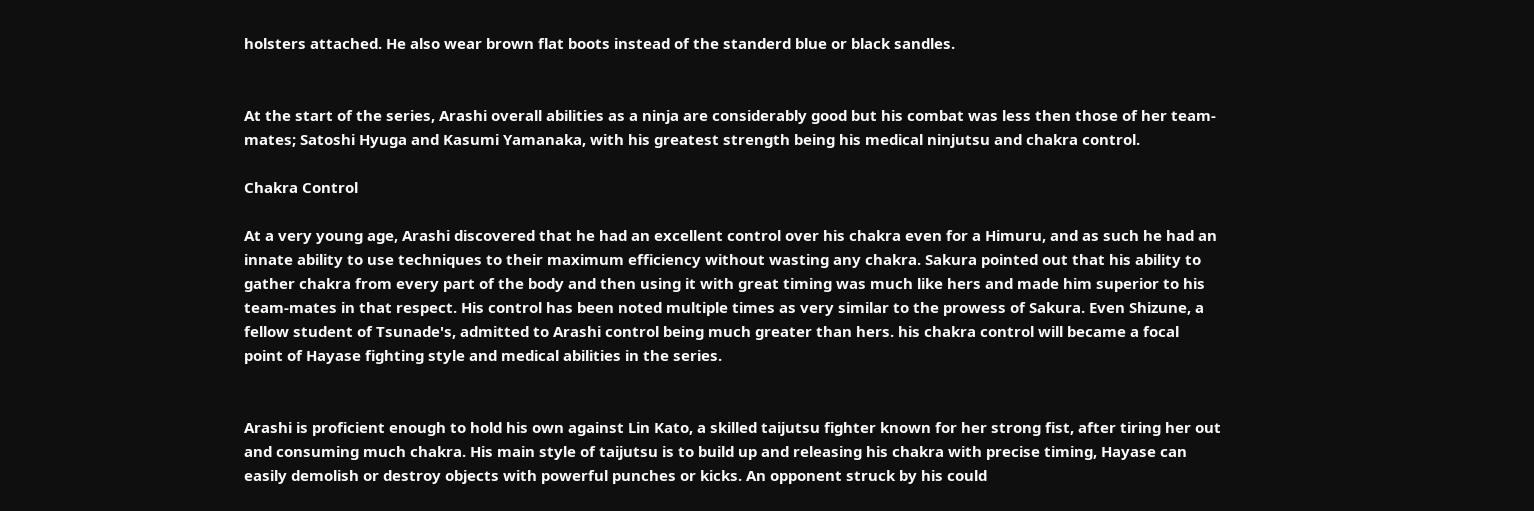holsters attached. He also wear brown flat boots instead of the standerd blue or black sandles.


At the start of the series, Arashi overall abilities as a ninja are considerably good but his combat was less then those of her team-mates; Satoshi Hyuga and Kasumi Yamanaka, with his greatest strength being his medical ninjutsu and chakra control.

Chakra Control

At a very young age, Arashi discovered that he had an excellent control over his chakra even for a Himuru, and as such he had an innate ability to use techniques to their maximum efficiency without wasting any chakra. Sakura pointed out that his ability to gather chakra from every part of the body and then using it with great timing was much like hers and made him superior to his team-mates in that respect. His control has been noted multiple times as very similar to the prowess of Sakura. Even Shizune, a fellow student of Tsunade's, admitted to Arashi control being much greater than hers. his chakra control will became a focal point of Hayase fighting style and medical abilities in the series.


Arashi is proficient enough to hold his own against Lin Kato, a skilled taijutsu fighter known for her strong fist, after tiring her out and consuming much chakra. His main style of taijutsu is to build up and releasing his chakra with precise timing, Hayase can easily demolish or destroy objects with powerful punches or kicks. An opponent struck by his could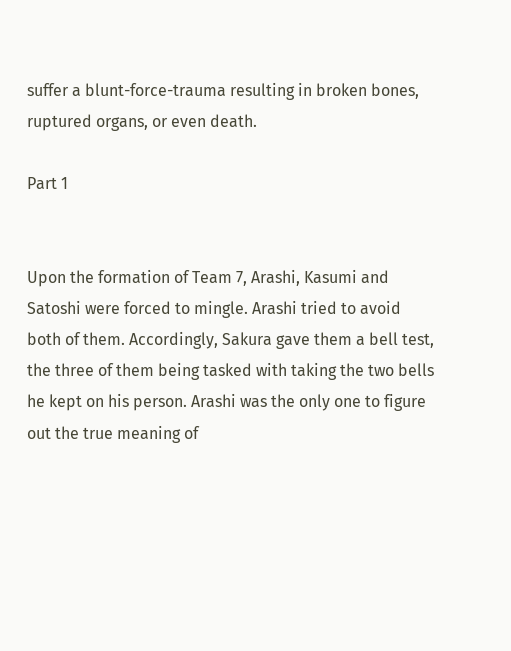suffer a blunt-force-trauma resulting in broken bones, ruptured organs, or even death.

Part 1


Upon the formation of Team 7, Arashi, Kasumi and Satoshi were forced to mingle. Arashi tried to avoid both of them. Accordingly, Sakura gave them a bell test, the three of them being tasked with taking the two bells he kept on his person. Arashi was the only one to figure out the true meaning of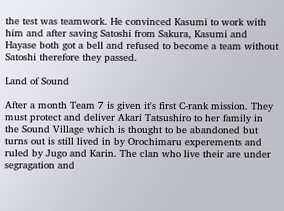the test was teamwork. He convinced Kasumi to work with him and after saving Satoshi from Sakura, Kasumi and Hayase both got a bell and refused to become a team without Satoshi therefore they passed.

Land of Sound

After a month Team 7 is given it's first C-rank mission. They must protect and deliver Akari Tatsushiro to her family in the Sound Village which is thought to be abandoned but turns out is still lived in by Orochimaru experements and ruled by Jugo and Karin. The clan who live their are under segragation and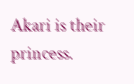Akari is their princess.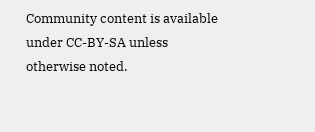Community content is available under CC-BY-SA unless otherwise noted.